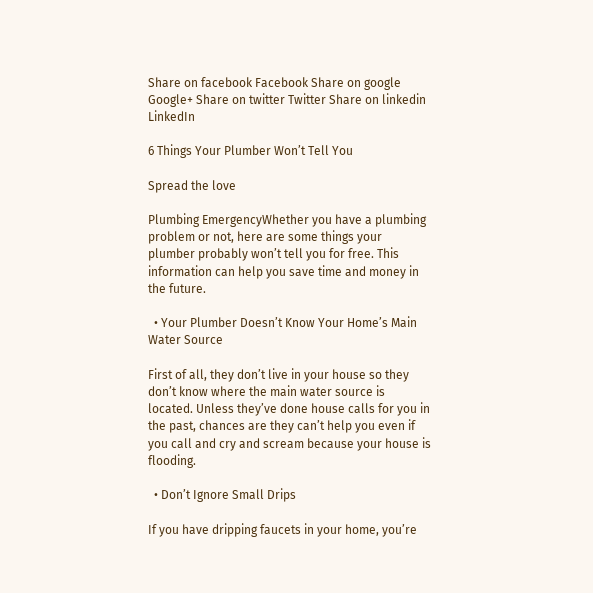Share on facebook Facebook Share on google Google+ Share on twitter Twitter Share on linkedin LinkedIn

6 Things Your Plumber Won’t Tell You

Spread the love

Plumbing EmergencyWhether you have a plumbing problem or not, here are some things your plumber probably won’t tell you for free. This information can help you save time and money in the future.

  • Your Plumber Doesn’t Know Your Home’s Main Water Source

First of all, they don’t live in your house so they don’t know where the main water source is located. Unless they’ve done house calls for you in the past, chances are they can’t help you even if you call and cry and scream because your house is flooding.

  • Don’t Ignore Small Drips

If you have dripping faucets in your home, you’re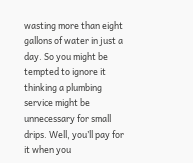wasting more than eight gallons of water in just a day. So you might be tempted to ignore it thinking a plumbing service might be unnecessary for small drips. Well, you’ll pay for it when you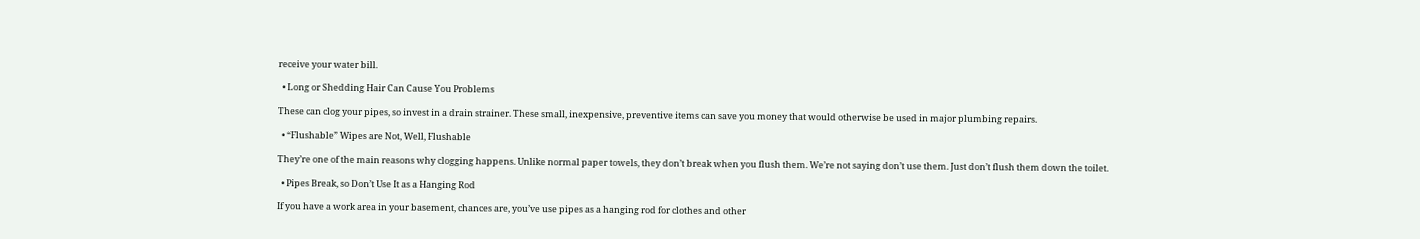receive your water bill.

  • Long or Shedding Hair Can Cause You Problems

These can clog your pipes, so invest in a drain strainer. These small, inexpensive, preventive items can save you money that would otherwise be used in major plumbing repairs.

  • “Flushable” Wipes are Not, Well, Flushable

They’re one of the main reasons why clogging happens. Unlike normal paper towels, they don’t break when you flush them. We’re not saying don’t use them. Just don’t flush them down the toilet.

  • Pipes Break, so Don’t Use It as a Hanging Rod

If you have a work area in your basement, chances are, you’ve use pipes as a hanging rod for clothes and other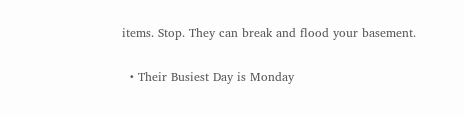items. Stop. They can break and flood your basement.

  • Their Busiest Day is Monday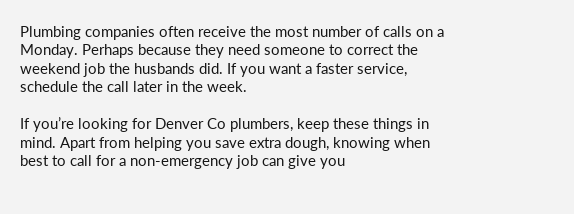Plumbing companies often receive the most number of calls on a Monday. Perhaps because they need someone to correct the weekend job the husbands did. If you want a faster service, schedule the call later in the week.

If you’re looking for Denver Co plumbers, keep these things in mind. Apart from helping you save extra dough, knowing when best to call for a non-emergency job can give you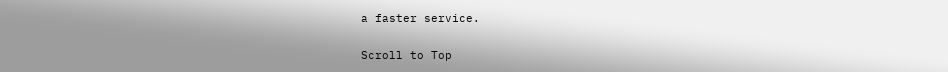a faster service.

Scroll to Top